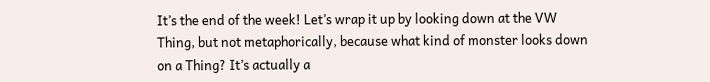It’s the end of the week! Let’s wrap it up by looking down at the VW Thing, but not metaphorically, because what kind of monster looks down on a Thing? It’s actually a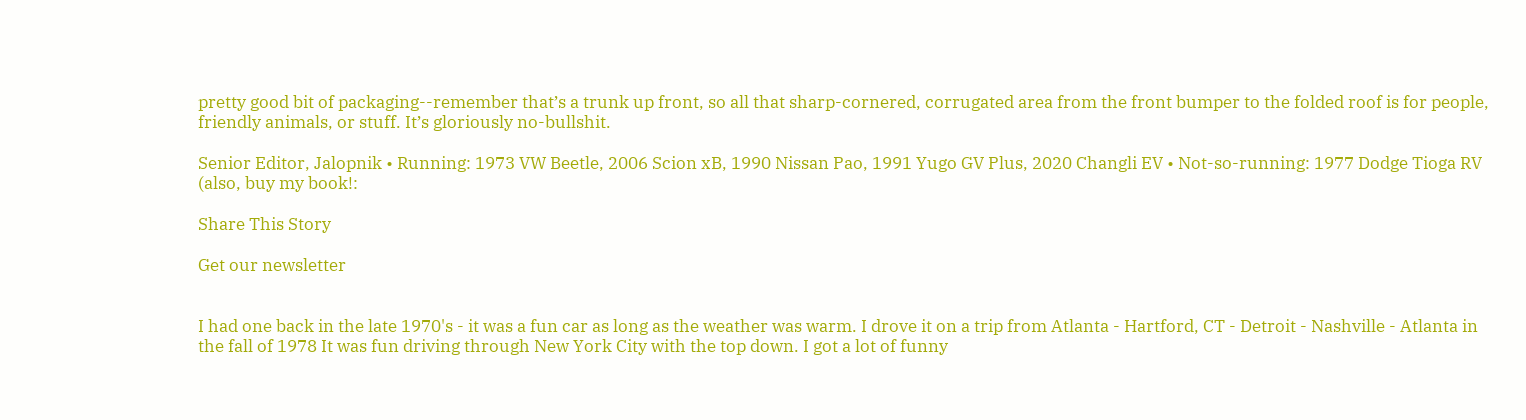pretty good bit of packaging--remember that’s a trunk up front, so all that sharp-cornered, corrugated area from the front bumper to the folded roof is for people, friendly animals, or stuff. It’s gloriously no-bullshit.

Senior Editor, Jalopnik • Running: 1973 VW Beetle, 2006 Scion xB, 1990 Nissan Pao, 1991 Yugo GV Plus, 2020 Changli EV • Not-so-running: 1977 Dodge Tioga RV (also, buy my book!:

Share This Story

Get our newsletter


I had one back in the late 1970's - it was a fun car as long as the weather was warm. I drove it on a trip from Atlanta - Hartford, CT - Detroit - Nashville - Atlanta in the fall of 1978 It was fun driving through New York City with the top down. I got a lot of funny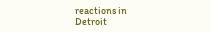reactions in Detroit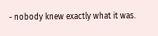- nobody knew exactly what it was.